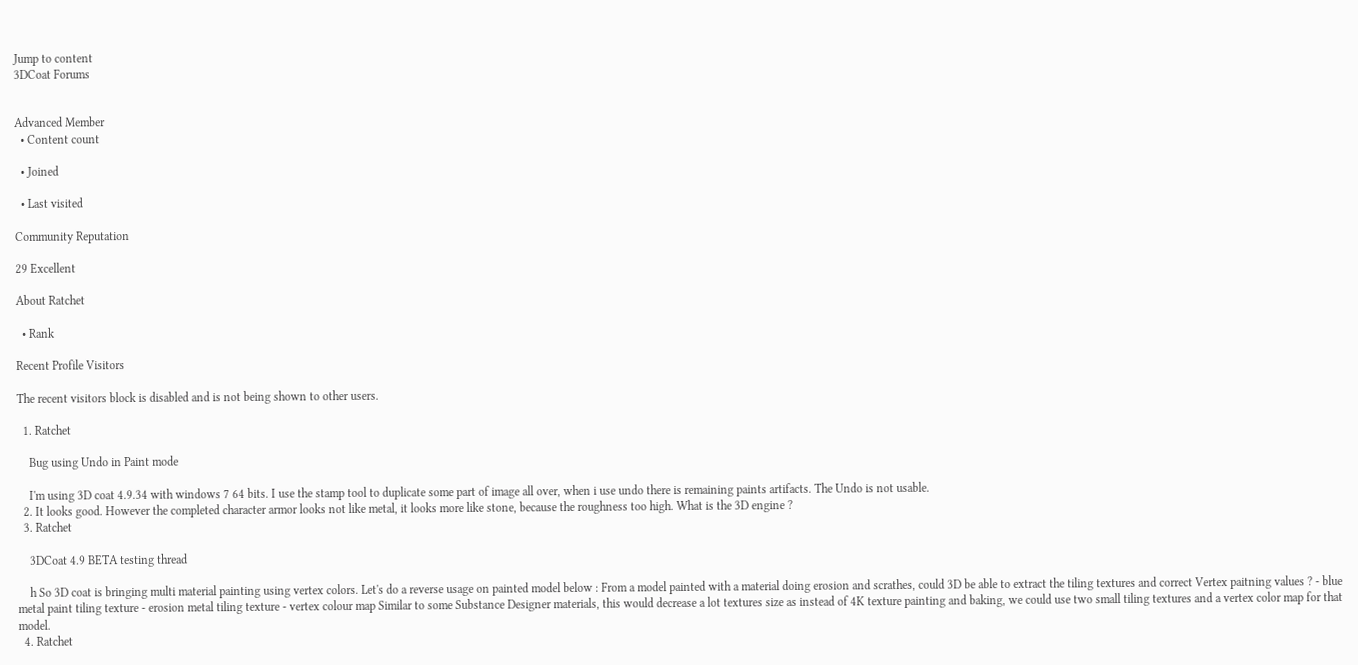Jump to content
3DCoat Forums


Advanced Member
  • Content count

  • Joined

  • Last visited

Community Reputation

29 Excellent

About Ratchet

  • Rank

Recent Profile Visitors

The recent visitors block is disabled and is not being shown to other users.

  1. Ratchet

    Bug using Undo in Paint mode

    I'm using 3D coat 4.9.34 with windows 7 64 bits. I use the stamp tool to duplicate some part of image all over, when i use undo there is remaining paints artifacts. The Undo is not usable.
  2. It looks good. However the completed character armor looks not like metal, it looks more like stone, because the roughness too high. What is the 3D engine ?
  3. Ratchet

    3DCoat 4.9 BETA testing thread

    h So 3D coat is bringing multi material painting using vertex colors. Let's do a reverse usage on painted model below : From a model painted with a material doing erosion and scrathes, could 3D be able to extract the tiling textures and correct Vertex paitning values ? - blue metal paint tiling texture - erosion metal tiling texture - vertex colour map Similar to some Substance Designer materials, this would decrease a lot textures size as instead of 4K texture painting and baking, we could use two small tiling textures and a vertex color map for that model.
  4. Ratchet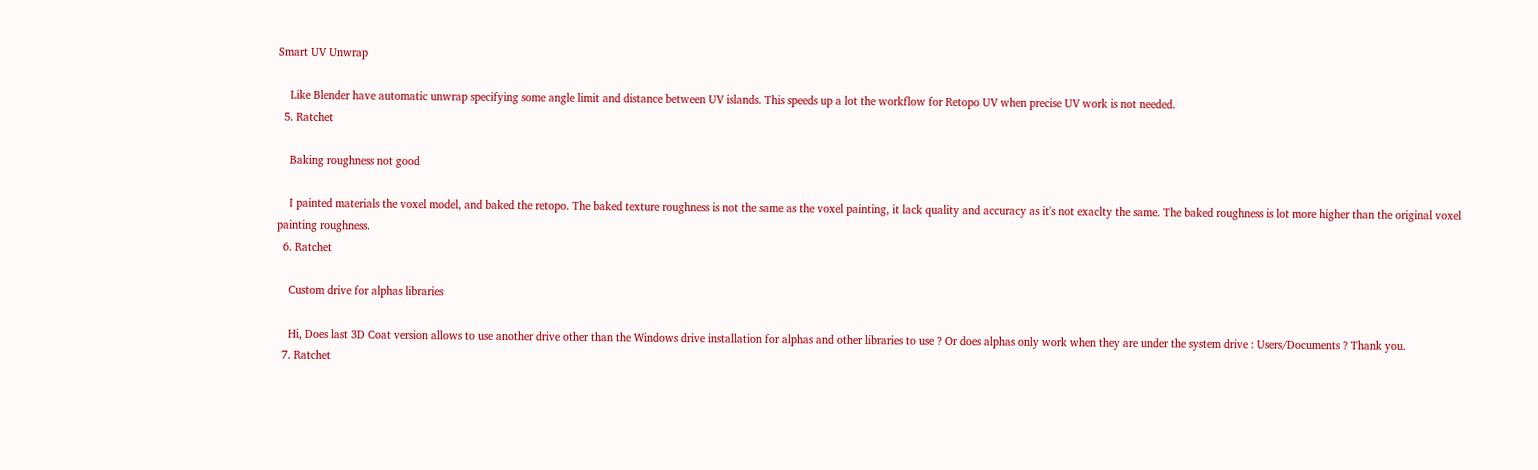Smart UV Unwrap

    Like Blender have automatic unwrap specifying some angle limit and distance between UV islands. This speeds up a lot the workflow for Retopo UV when precise UV work is not needed.
  5. Ratchet

    Baking roughness not good

    I painted materials the voxel model, and baked the retopo. The baked texture roughness is not the same as the voxel painting, it lack quality and accuracy as it's not exaclty the same. The baked roughness is lot more higher than the original voxel painting roughness.
  6. Ratchet

    Custom drive for alphas libraries

    Hi, Does last 3D Coat version allows to use another drive other than the Windows drive installation for alphas and other libraries to use ? Or does alphas only work when they are under the system drive : Users/Documents ? Thank you.
  7. Ratchet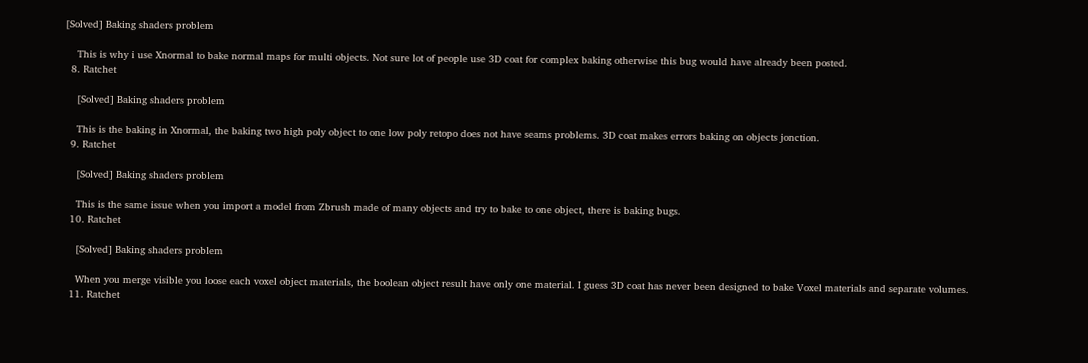[Solved] Baking shaders problem

    This is why i use Xnormal to bake normal maps for multi objects. Not sure lot of people use 3D coat for complex baking otherwise this bug would have already been posted.
  8. Ratchet

    [Solved] Baking shaders problem

    This is the baking in Xnormal, the baking two high poly object to one low poly retopo does not have seams problems. 3D coat makes errors baking on objects jonction.
  9. Ratchet

    [Solved] Baking shaders problem

    This is the same issue when you import a model from Zbrush made of many objects and try to bake to one object, there is baking bugs.
  10. Ratchet

    [Solved] Baking shaders problem

    When you merge visible you loose each voxel object materials, the boolean object result have only one material. I guess 3D coat has never been designed to bake Voxel materials and separate volumes.
  11. Ratchet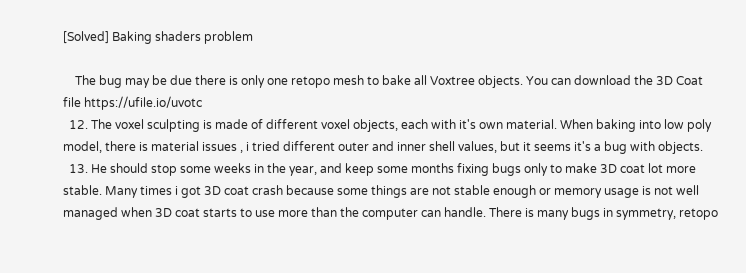[Solved] Baking shaders problem

    The bug may be due there is only one retopo mesh to bake all Voxtree objects. You can download the 3D Coat file https://ufile.io/uvotc
  12. The voxel sculpting is made of different voxel objects, each with it's own material. When baking into low poly model, there is material issues , i tried different outer and inner shell values, but it seems it's a bug with objects.
  13. He should stop some weeks in the year, and keep some months fixing bugs only to make 3D coat lot more stable. Many times i got 3D coat crash because some things are not stable enough or memory usage is not well managed when 3D coat starts to use more than the computer can handle. There is many bugs in symmetry, retopo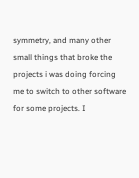symmetry, and many other small things that broke the projects i was doing forcing me to switch to other software for some projects. I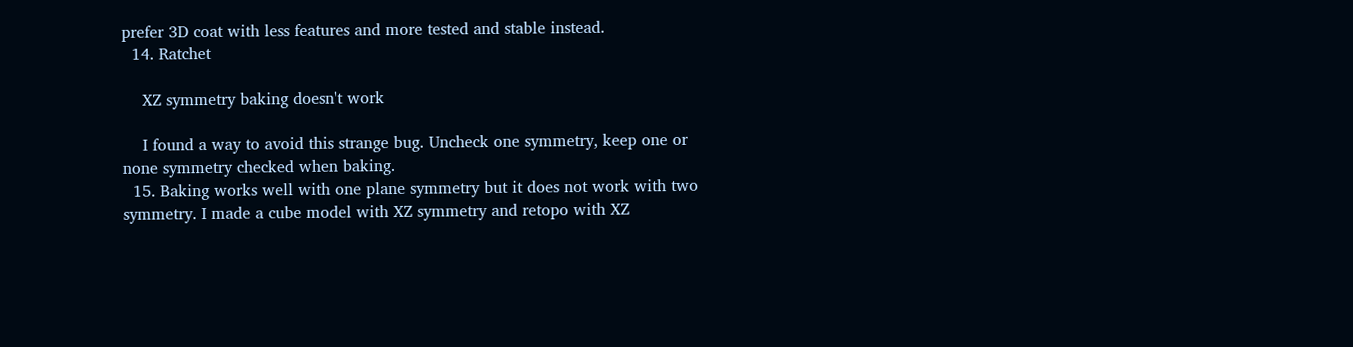prefer 3D coat with less features and more tested and stable instead.
  14. Ratchet

    XZ symmetry baking doesn't work

    I found a way to avoid this strange bug. Uncheck one symmetry, keep one or none symmetry checked when baking.
  15. Baking works well with one plane symmetry but it does not work with two symmetry. I made a cube model with XZ symmetry and retopo with XZ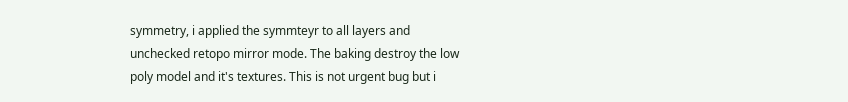symmetry, i applied the symmteyr to all layers and unchecked retopo mirror mode. The baking destroy the low poly model and it's textures. This is not urgent bug but i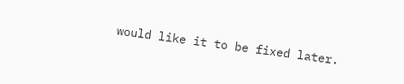would like it to be fixed later.